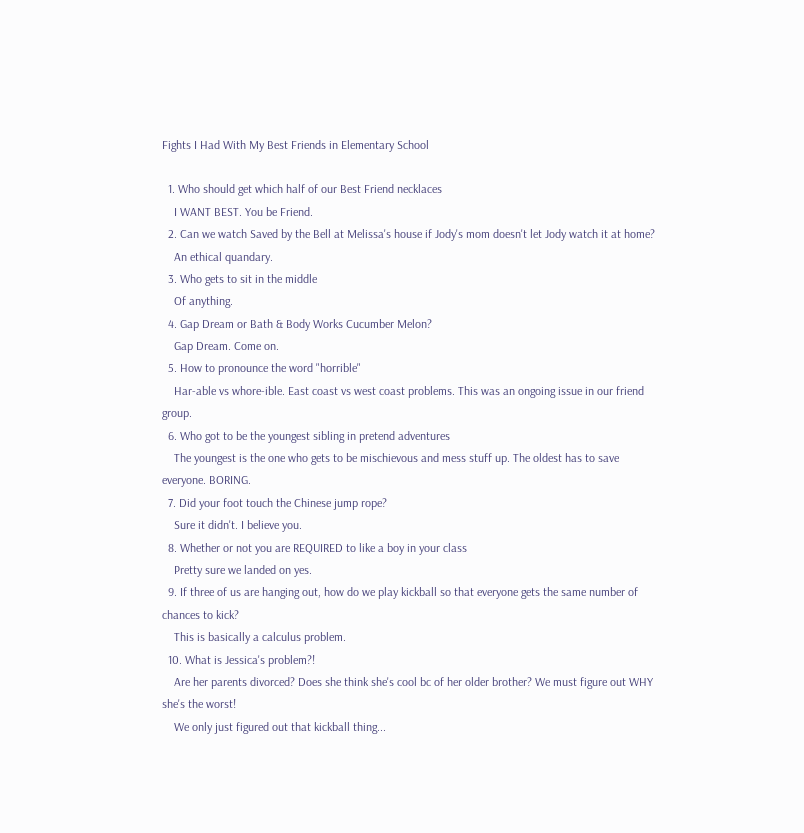Fights I Had With My Best Friends in Elementary School

  1. Who should get which half of our Best Friend necklaces
    I WANT BEST. You be Friend.
  2. Can we watch Saved by the Bell at Melissa's house if Jody's mom doesn't let Jody watch it at home?
    An ethical quandary.
  3. Who gets to sit in the middle
    Of anything.
  4. Gap Dream or Bath & Body Works Cucumber Melon?
    Gap Dream. Come on.
  5. How to pronounce the word "horrible"
    Har-able vs whore-ible. East coast vs west coast problems. This was an ongoing issue in our friend group.
  6. Who got to be the youngest sibling in pretend adventures
    The youngest is the one who gets to be mischievous and mess stuff up. The oldest has to save everyone. BORING.
  7. Did your foot touch the Chinese jump rope?
    Sure it didn't. I believe you.
  8. Whether or not you are REQUIRED to like a boy in your class
    Pretty sure we landed on yes.
  9. If three of us are hanging out, how do we play kickball so that everyone gets the same number of chances to kick?
    This is basically a calculus problem.
  10. What is Jessica's problem?!
    Are her parents divorced? Does she think she's cool bc of her older brother? We must figure out WHY she's the worst!
    We only just figured out that kickball thing...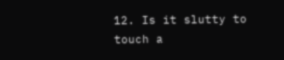12. Is it slutty to touch a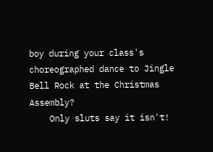boy during your class's choreographed dance to Jingle Bell Rock at the Christmas Assembly?
    Only sluts say it isn't!